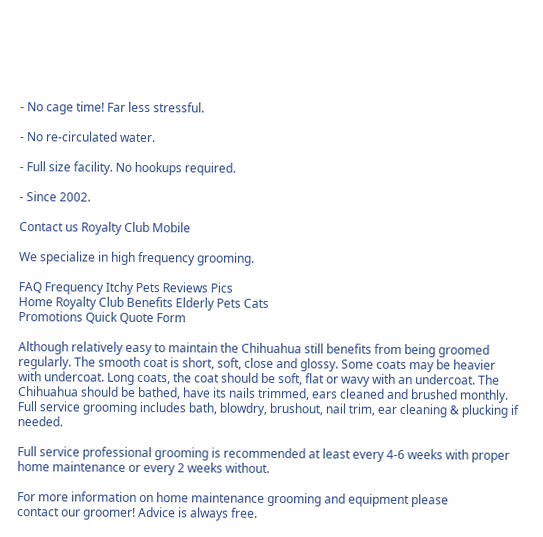- No cage time! Far less stressful.

- No re-circulated water.

- Full size facility. No hookups required.

- Since 2002.

Contact us Royalty Club Mobile

We specialize in high frequency grooming.

FAQ Frequency Itchy Pets Reviews Pics
Home Royalty Club Benefits Elderly Pets Cats
Promotions Quick Quote Form

Although relatively easy to maintain the Chihuahua still benefits from being groomed regularly. The smooth coat is short, soft, close and glossy. Some coats may be heavier with undercoat. Long coats, the coat should be soft, flat or wavy with an undercoat. The Chihuahua should be bathed, have its nails trimmed, ears cleaned and brushed monthly.
Full service grooming includes bath, blowdry, brushout, nail trim, ear cleaning & plucking if needed.

Full service professional grooming is recommended at least every 4-6 weeks with proper home maintenance or every 2 weeks without.

For more information on home maintenance grooming and equipment please
contact our groomer! Advice is always free.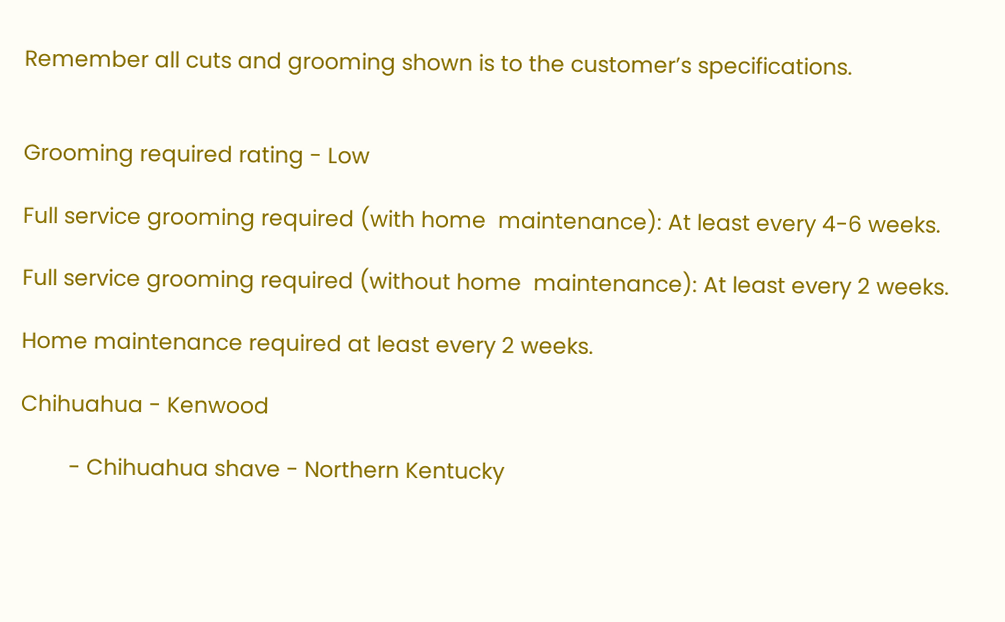Remember all cuts and grooming shown is to the customer’s specifications.


Grooming required rating - Low

Full service grooming required (with home  maintenance): At least every 4-6 weeks.

Full service grooming required (without home  maintenance): At least every 2 weeks.

Home maintenance required at least every 2 weeks.

Chihuahua - Kenwood

        - Chihuahua shave - Northern Kentucky